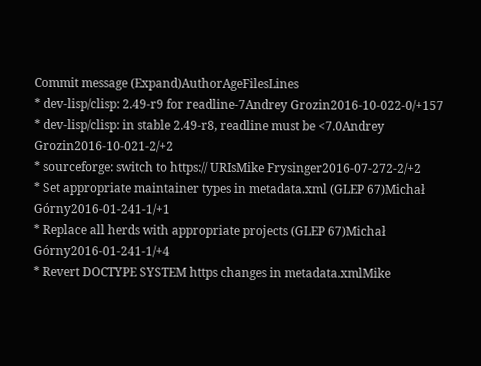Commit message (Expand)AuthorAgeFilesLines
* dev-lisp/clisp: 2.49-r9 for readline-7Andrey Grozin2016-10-022-0/+157
* dev-lisp/clisp: in stable 2.49-r8, readline must be <7.0Andrey Grozin2016-10-021-2/+2
* sourceforge: switch to https:// URIsMike Frysinger2016-07-272-2/+2
* Set appropriate maintainer types in metadata.xml (GLEP 67)Michał Górny2016-01-241-1/+1
* Replace all herds with appropriate projects (GLEP 67)Michał Górny2016-01-241-1/+4
* Revert DOCTYPE SYSTEM https changes in metadata.xmlMike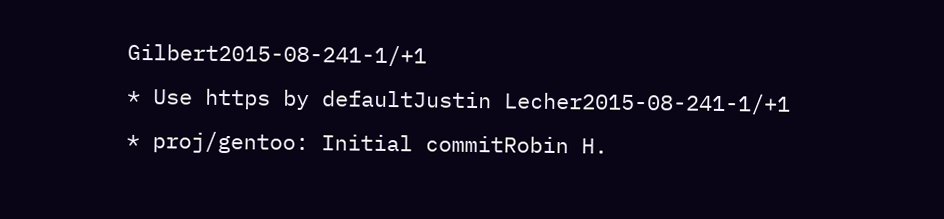Gilbert2015-08-241-1/+1
* Use https by defaultJustin Lecher2015-08-241-1/+1
* proj/gentoo: Initial commitRobin H.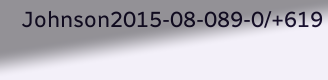Johnson2015-08-089-0/+619